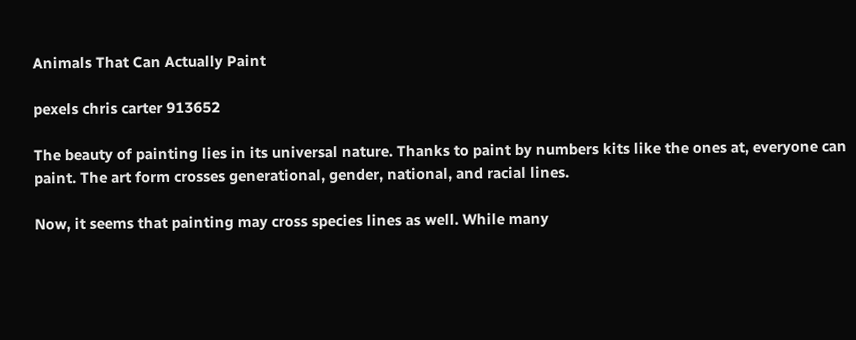Animals That Can Actually Paint

pexels chris carter 913652

The beauty of painting lies in its universal nature. Thanks to paint by numbers kits like the ones at, everyone can paint. The art form crosses generational, gender, national, and racial lines.

Now, it seems that painting may cross species lines as well. While many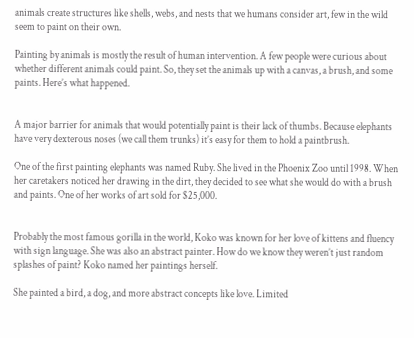animals create structures like shells, webs, and nests that we humans consider art, few in the wild seem to paint on their own.

Painting by animals is mostly the result of human intervention. A few people were curious about whether different animals could paint. So, they set the animals up with a canvas, a brush, and some paints. Here’s what happened.


A major barrier for animals that would potentially paint is their lack of thumbs. Because elephants have very dexterous noses (we call them trunks) it’s easy for them to hold a paintbrush.

One of the first painting elephants was named Ruby. She lived in the Phoenix Zoo until 1998. When her caretakers noticed her drawing in the dirt, they decided to see what she would do with a brush and paints. One of her works of art sold for $25,000.


Probably the most famous gorilla in the world, Koko was known for her love of kittens and fluency with sign language. She was also an abstract painter. How do we know they weren’t just random splashes of paint? Koko named her paintings herself.

She painted a bird, a dog, and more abstract concepts like love. Limited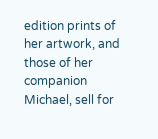edition prints of her artwork, and those of her companion Michael, sell for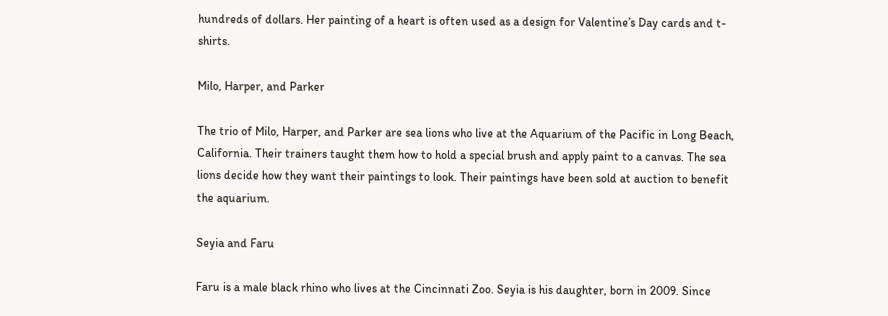hundreds of dollars. Her painting of a heart is often used as a design for Valentine’s Day cards and t-shirts.

Milo, Harper, and Parker

The trio of Milo, Harper, and Parker are sea lions who live at the Aquarium of the Pacific in Long Beach, California. Their trainers taught them how to hold a special brush and apply paint to a canvas. The sea lions decide how they want their paintings to look. Their paintings have been sold at auction to benefit the aquarium.

Seyia and Faru

Faru is a male black rhino who lives at the Cincinnati Zoo. Seyia is his daughter, born in 2009. Since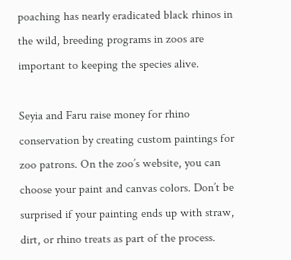poaching has nearly eradicated black rhinos in the wild, breeding programs in zoos are important to keeping the species alive.

Seyia and Faru raise money for rhino conservation by creating custom paintings for zoo patrons. On the zoo’s website, you can choose your paint and canvas colors. Don’t be surprised if your painting ends up with straw, dirt, or rhino treats as part of the process.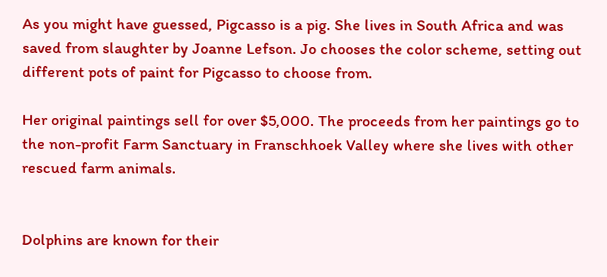As you might have guessed, Pigcasso is a pig. She lives in South Africa and was saved from slaughter by Joanne Lefson. Jo chooses the color scheme, setting out different pots of paint for Pigcasso to choose from.

Her original paintings sell for over $5,000. The proceeds from her paintings go to the non-profit Farm Sanctuary in Franschhoek Valley where she lives with other rescued farm animals.


Dolphins are known for their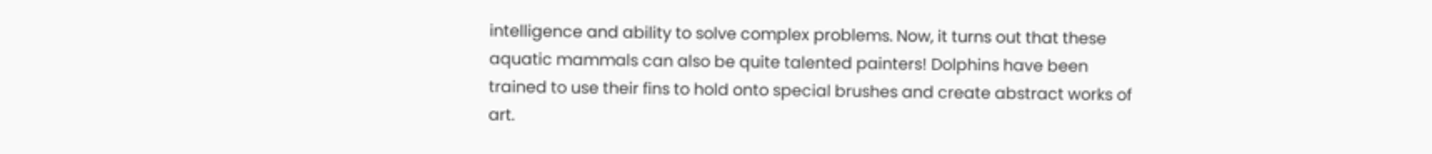intelligence and ability to solve complex problems. Now, it turns out that these aquatic mammals can also be quite talented painters! Dolphins have been trained to use their fins to hold onto special brushes and create abstract works of art.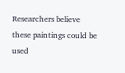Researchers believe these paintings could be used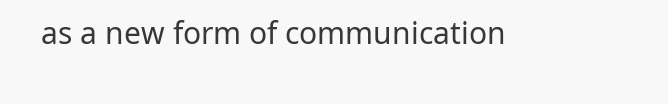as a new form of communication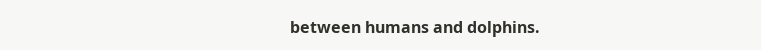between humans and dolphins.